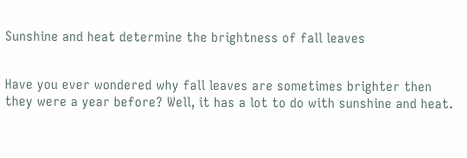Sunshine and heat determine the brightness of fall leaves


Have you ever wondered why fall leaves are sometimes brighter then they were a year before? Well, it has a lot to do with sunshine and heat.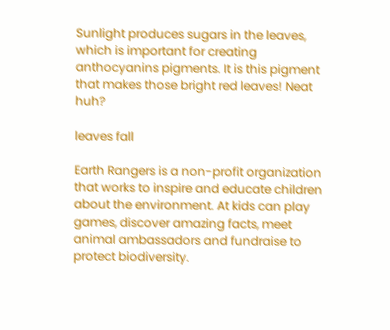Sunlight produces sugars in the leaves, which is important for creating anthocyanins pigments. It is this pigment that makes those bright red leaves! Neat huh?

leaves fall

Earth Rangers is a non-profit organization that works to inspire and educate children about the environment. At kids can play games, discover amazing facts, meet animal ambassadors and fundraise to protect biodiversity.